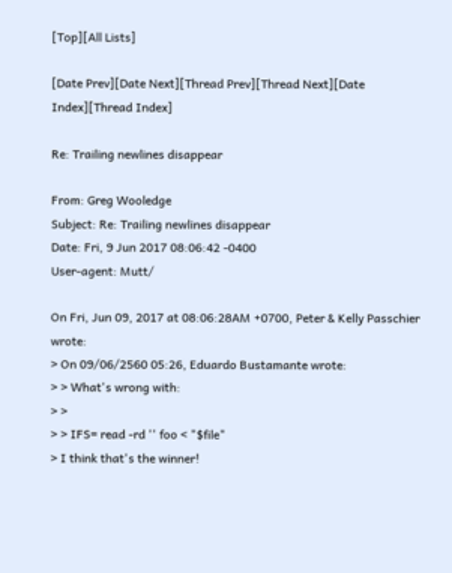[Top][All Lists]

[Date Prev][Date Next][Thread Prev][Thread Next][Date Index][Thread Index]

Re: Trailing newlines disappear

From: Greg Wooledge
Subject: Re: Trailing newlines disappear
Date: Fri, 9 Jun 2017 08:06:42 -0400
User-agent: Mutt/

On Fri, Jun 09, 2017 at 08:06:28AM +0700, Peter & Kelly Passchier wrote:
> On 09/06/2560 05:26, Eduardo Bustamante wrote:
> > What's wrong with:
> >
> > IFS= read -rd '' foo < "$file"
> I think that's the winner!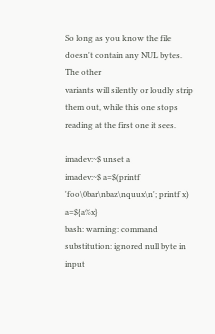So long as you know the file doesn't contain any NUL bytes.  The other
variants will silently or loudly strip them out, while this one stops
reading at the first one it sees.

imadev:~$ unset a
imadev:~$ a=$(printf 'foo\0bar\nbaz\nquux\n'; printf x) a=${a%x}
bash: warning: command substitution: ignored null byte in input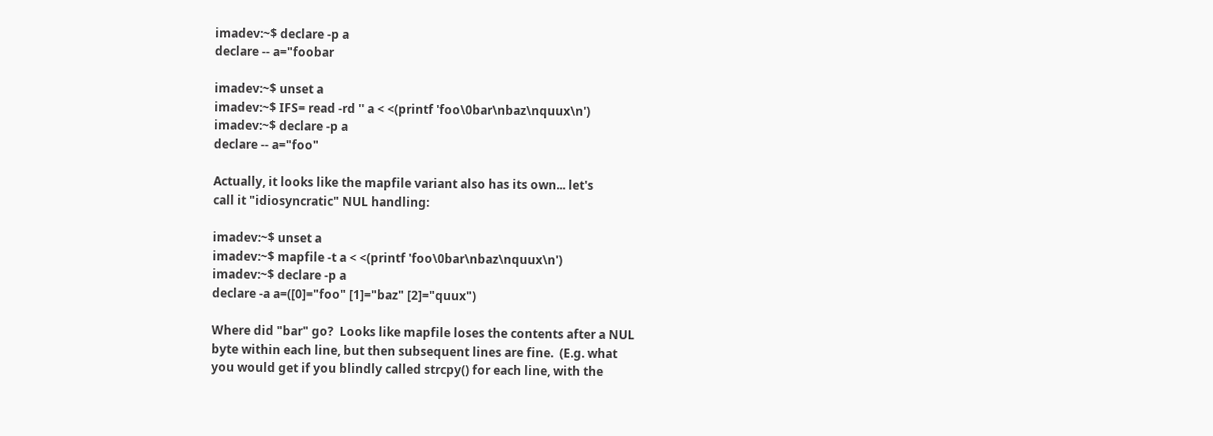imadev:~$ declare -p a
declare -- a="foobar

imadev:~$ unset a
imadev:~$ IFS= read -rd '' a < <(printf 'foo\0bar\nbaz\nquux\n')
imadev:~$ declare -p a
declare -- a="foo"

Actually, it looks like the mapfile variant also has its own... let's
call it "idiosyncratic" NUL handling:

imadev:~$ unset a
imadev:~$ mapfile -t a < <(printf 'foo\0bar\nbaz\nquux\n')
imadev:~$ declare -p a
declare -a a=([0]="foo" [1]="baz" [2]="quux")

Where did "bar" go?  Looks like mapfile loses the contents after a NUL
byte within each line, but then subsequent lines are fine.  (E.g. what
you would get if you blindly called strcpy() for each line, with the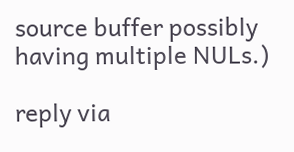source buffer possibly having multiple NULs.)

reply via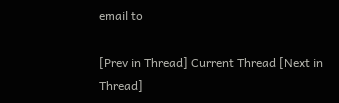email to

[Prev in Thread] Current Thread [Next in Thread]